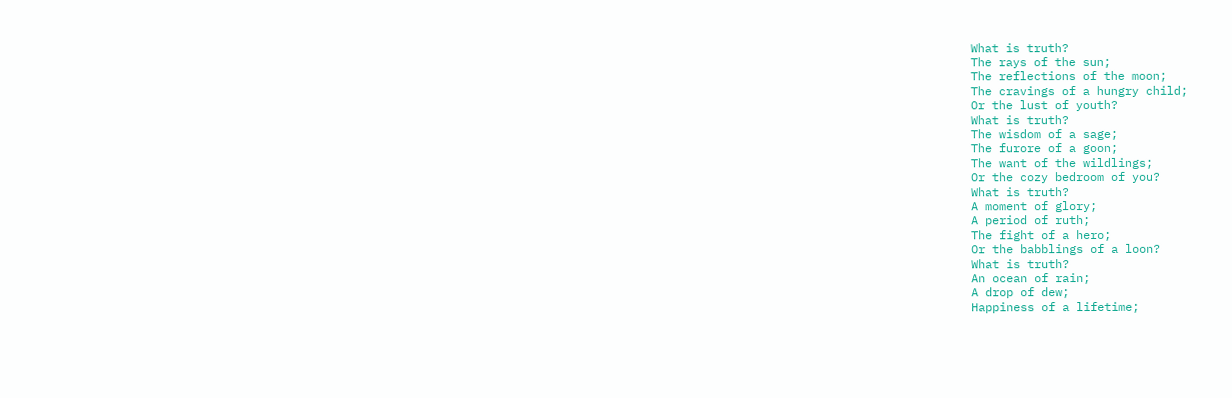What is truth?
The rays of the sun;
The reflections of the moon;
The cravings of a hungry child;
Or the lust of youth?
What is truth?
The wisdom of a sage;
The furore of a goon;
The want of the wildlings;
Or the cozy bedroom of you?
What is truth?
A moment of glory;
A period of ruth;
The fight of a hero;
Or the babblings of a loon?
What is truth?
An ocean of rain;
A drop of dew;
Happiness of a lifetime;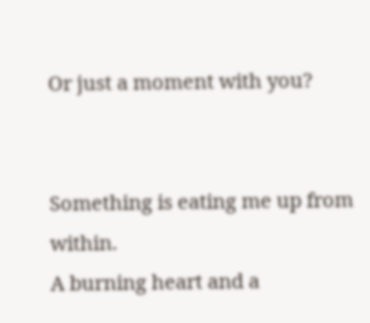Or just a moment with you?


Something is eating me up from within.
A burning heart and a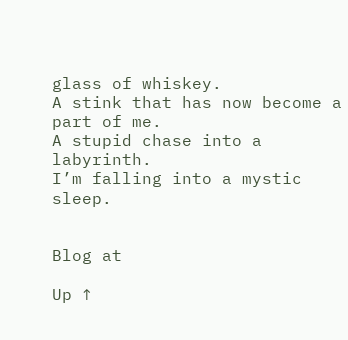glass of whiskey.
A stink that has now become a part of me.
A stupid chase into a labyrinth.
I’m falling into a mystic sleep.


Blog at

Up ↑